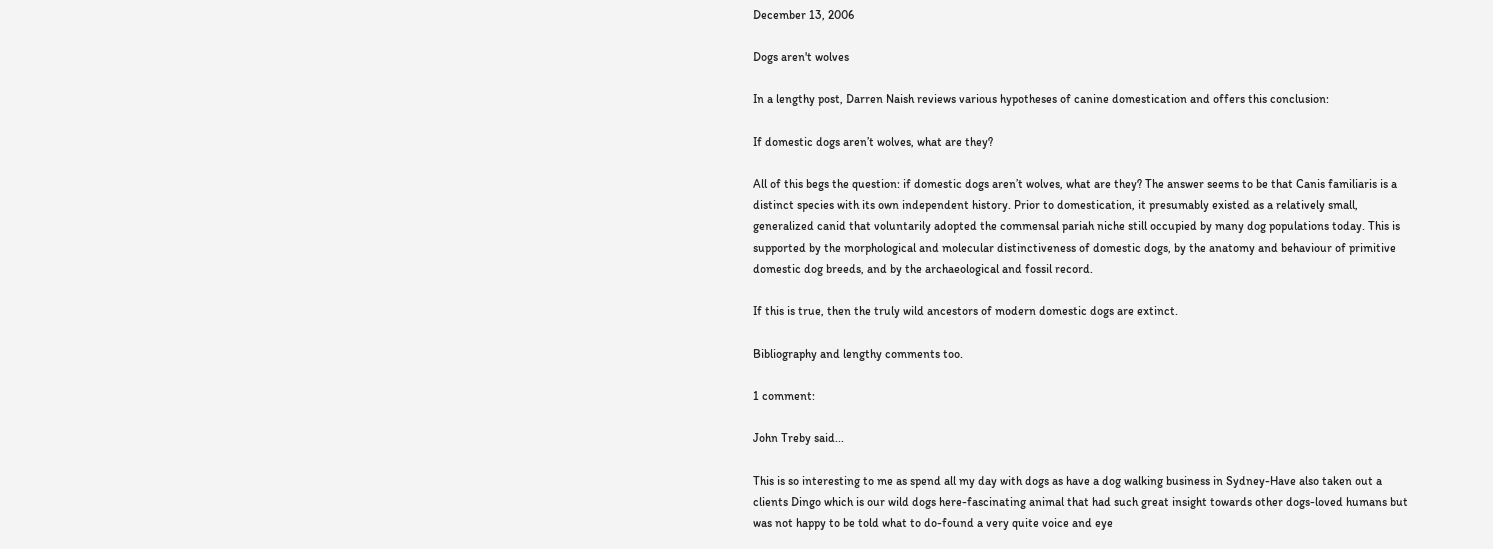December 13, 2006

Dogs aren't wolves

In a lengthy post, Darren Naish reviews various hypotheses of canine domestication and offers this conclusion:

If domestic dogs aren’t wolves, what are they?

All of this begs the question: if domestic dogs aren’t wolves, what are they? The answer seems to be that Canis familiaris is a distinct species with its own independent history. Prior to domestication, it presumably existed as a relatively small, generalized canid that voluntarily adopted the commensal pariah niche still occupied by many dog populations today. This is supported by the morphological and molecular distinctiveness of domestic dogs, by the anatomy and behaviour of primitive domestic dog breeds, and by the archaeological and fossil record.

If this is true, then the truly wild ancestors of modern domestic dogs are extinct.

Bibliography and lengthy comments too.

1 comment:

John Treby said...

This is so interesting to me as spend all my day with dogs as have a dog walking business in Sydney-Have also taken out a clients Dingo which is our wild dogs here-fascinating animal that had such great insight towards other dogs-loved humans but was not happy to be told what to do-found a very quite voice and eye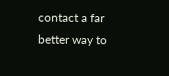contact a far better way to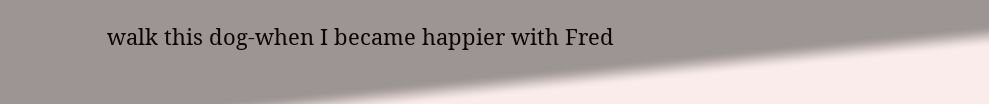walk this dog-when I became happier with Fred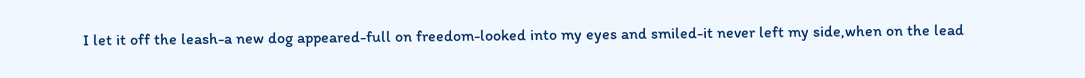I let it off the leash-a new dog appeared-full on freedom-looked into my eyes and smiled-it never left my side,when on the lead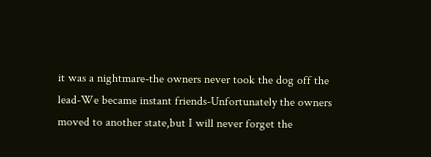it was a nightmare-the owners never took the dog off the lead-We became instant friends-Unfortunately the owners moved to another state,but I will never forget the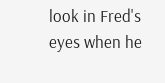look in Fred's eyes when he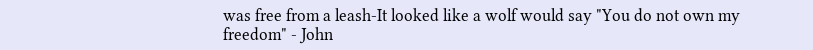was free from a leash-It looked like a wolf would say "You do not own my freedom" - John